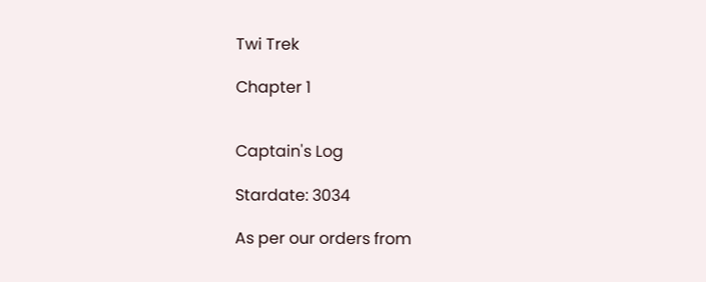Twi Trek

Chapter 1


Captain's Log

Stardate: 3034

As per our orders from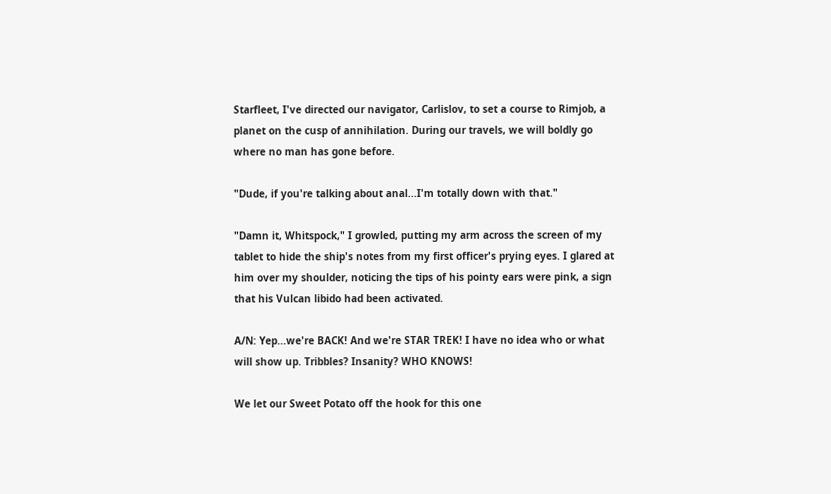Starfleet, I've directed our navigator, Carlislov, to set a course to Rimjob, a planet on the cusp of annihilation. During our travels, we will boldly go where no man has gone before.

"Dude, if you're talking about anal...I'm totally down with that."

"Damn it, Whitspock," I growled, putting my arm across the screen of my tablet to hide the ship's notes from my first officer's prying eyes. I glared at him over my shoulder, noticing the tips of his pointy ears were pink, a sign that his Vulcan libido had been activated.

A/N: Yep...we're BACK! And we're STAR TREK! I have no idea who or what will show up. Tribbles? Insanity? WHO KNOWS!

We let our Sweet Potato off the hook for this one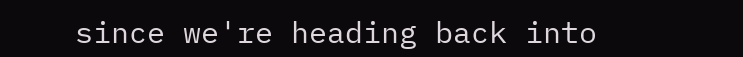since we're heading back into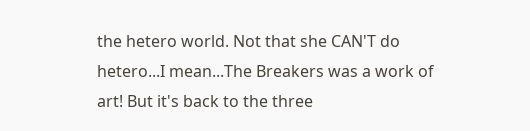the hetero world. Not that she CAN'T do hetero...I mean...The Breakers was a work of art! But it's back to the three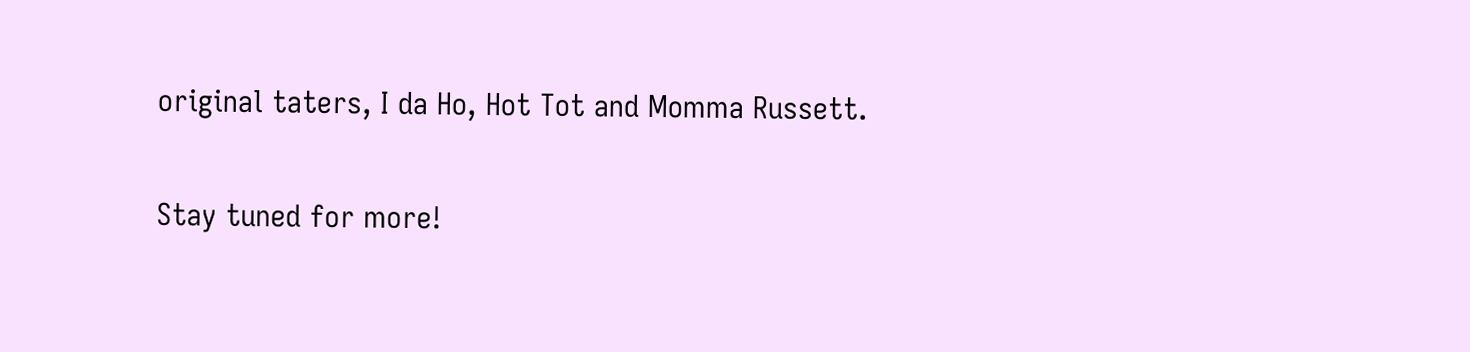original taters, I da Ho, Hot Tot and Momma Russett.

Stay tuned for more!